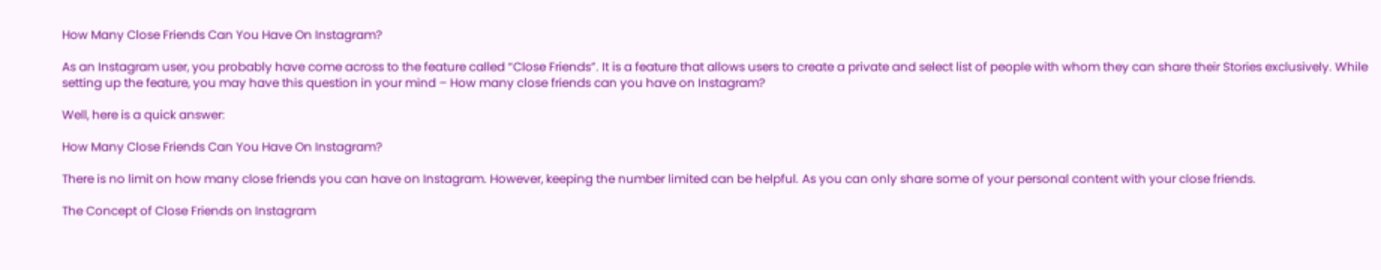How Many Close Friends Can You Have On Instagram?

As an Instagram user, you probably have come across to the feature called “Close Friends”. It is a feature that allows users to create a private and select list of people with whom they can share their Stories exclusively. While setting up the feature, you may have this question in your mind – How many close friends can you have on Instagram?

Well, here is a quick answer:

How Many Close Friends Can You Have On Instagram?

There is no limit on how many close friends you can have on Instagram. However, keeping the number limited can be helpful. As you can only share some of your personal content with your close friends.

The Concept of Close Friends on Instagram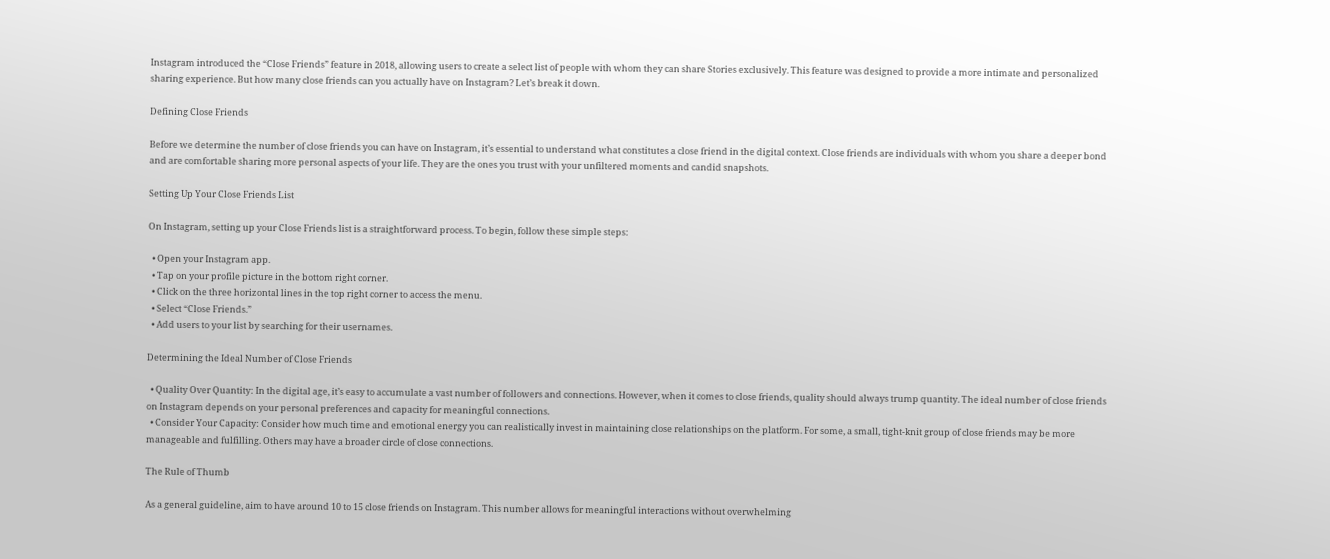Instagram introduced the “Close Friends” feature in 2018, allowing users to create a select list of people with whom they can share Stories exclusively. This feature was designed to provide a more intimate and personalized sharing experience. But how many close friends can you actually have on Instagram? Let’s break it down.

Defining Close Friends

Before we determine the number of close friends you can have on Instagram, it’s essential to understand what constitutes a close friend in the digital context. Close friends are individuals with whom you share a deeper bond and are comfortable sharing more personal aspects of your life. They are the ones you trust with your unfiltered moments and candid snapshots.

Setting Up Your Close Friends List

On Instagram, setting up your Close Friends list is a straightforward process. To begin, follow these simple steps:

  • Open your Instagram app.
  • Tap on your profile picture in the bottom right corner.
  • Click on the three horizontal lines in the top right corner to access the menu.
  • Select “Close Friends.”
  • Add users to your list by searching for their usernames.

Determining the Ideal Number of Close Friends

  • Quality Over Quantity: In the digital age, it’s easy to accumulate a vast number of followers and connections. However, when it comes to close friends, quality should always trump quantity. The ideal number of close friends on Instagram depends on your personal preferences and capacity for meaningful connections.
  • Consider Your Capacity: Consider how much time and emotional energy you can realistically invest in maintaining close relationships on the platform. For some, a small, tight-knit group of close friends may be more manageable and fulfilling. Others may have a broader circle of close connections.

The Rule of Thumb

As a general guideline, aim to have around 10 to 15 close friends on Instagram. This number allows for meaningful interactions without overwhelming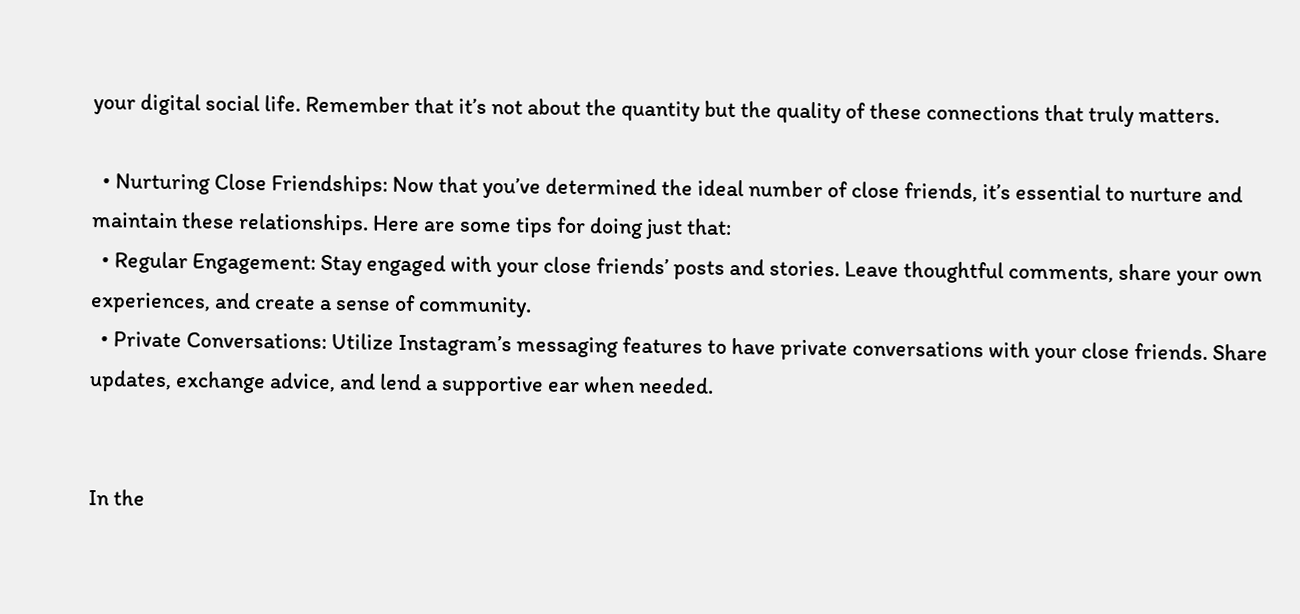your digital social life. Remember that it’s not about the quantity but the quality of these connections that truly matters.

  • Nurturing Close Friendships: Now that you’ve determined the ideal number of close friends, it’s essential to nurture and maintain these relationships. Here are some tips for doing just that:
  • Regular Engagement: Stay engaged with your close friends’ posts and stories. Leave thoughtful comments, share your own experiences, and create a sense of community.
  • Private Conversations: Utilize Instagram’s messaging features to have private conversations with your close friends. Share updates, exchange advice, and lend a supportive ear when needed.


In the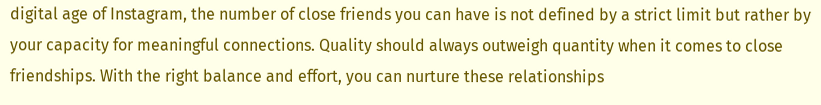digital age of Instagram, the number of close friends you can have is not defined by a strict limit but rather by your capacity for meaningful connections. Quality should always outweigh quantity when it comes to close friendships. With the right balance and effort, you can nurture these relationships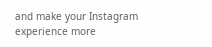and make your Instagram experience more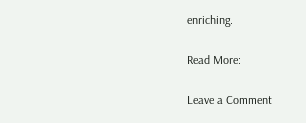enriching.

Read More:

Leave a Comment